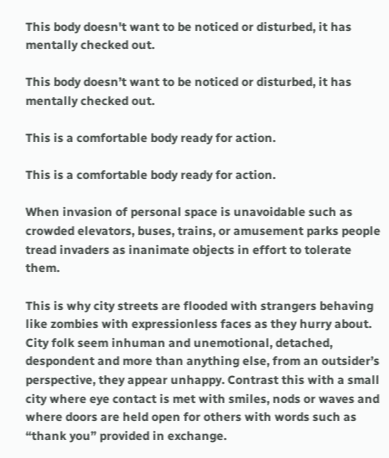This body doesn't want to be noticed or disturbed, it has mentally checked out.

This body doesn’t want to be noticed or disturbed, it has mentally checked out.

This is a comfortable body ready for action.

This is a comfortable body ready for action.

When invasion of personal space is unavoidable such as crowded elevators, buses, trains, or amusement parks people tread invaders as inanimate objects in effort to tolerate them.

This is why city streets are flooded with strangers behaving like zombies with expressionless faces as they hurry about. City folk seem inhuman and unemotional, detached, despondent and more than anything else, from an outsider’s perspective, they appear unhappy. Contrast this with a small city where eye contact is met with smiles, nods or waves and where doors are held open for others with words such as “thank you” provided in exchange.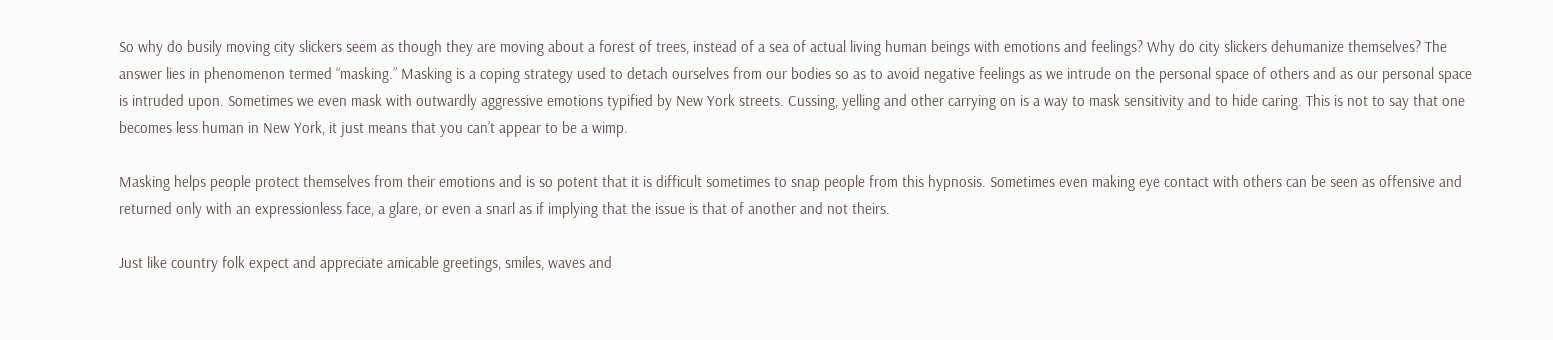So why do busily moving city slickers seem as though they are moving about a forest of trees, instead of a sea of actual living human beings with emotions and feelings? Why do city slickers dehumanize themselves? The answer lies in phenomenon termed “masking.” Masking is a coping strategy used to detach ourselves from our bodies so as to avoid negative feelings as we intrude on the personal space of others and as our personal space is intruded upon. Sometimes we even mask with outwardly aggressive emotions typified by New York streets. Cussing, yelling and other carrying on is a way to mask sensitivity and to hide caring. This is not to say that one becomes less human in New York, it just means that you can’t appear to be a wimp.

Masking helps people protect themselves from their emotions and is so potent that it is difficult sometimes to snap people from this hypnosis. Sometimes even making eye contact with others can be seen as offensive and returned only with an expressionless face, a glare, or even a snarl as if implying that the issue is that of another and not theirs.

Just like country folk expect and appreciate amicable greetings, smiles, waves and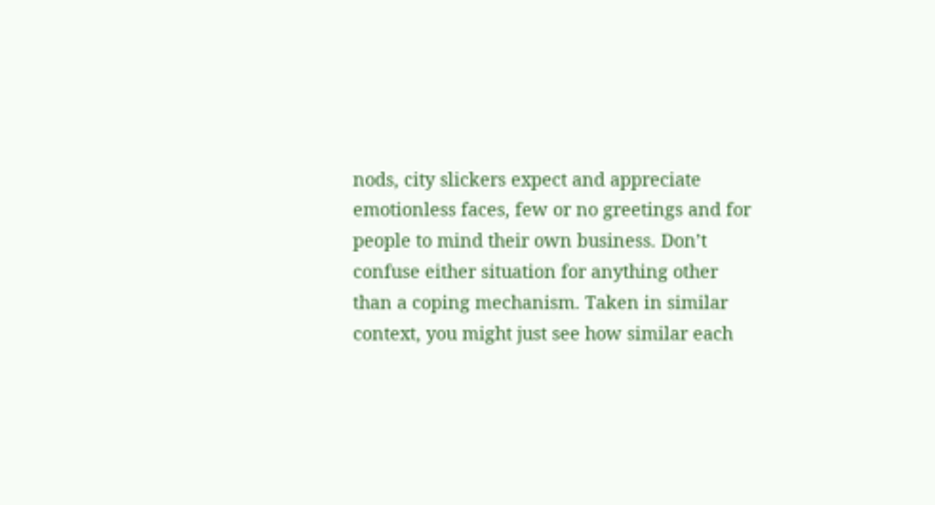nods, city slickers expect and appreciate emotionless faces, few or no greetings and for people to mind their own business. Don’t confuse either situation for anything other than a coping mechanism. Taken in similar context, you might just see how similar each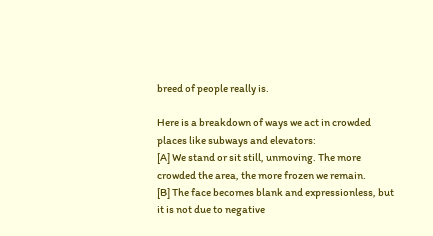breed of people really is.

Here is a breakdown of ways we act in crowded places like subways and elevators:
[A] We stand or sit still, unmoving. The more crowded the area, the more frozen we remain.
[B] The face becomes blank and expressionless, but it is not due to negative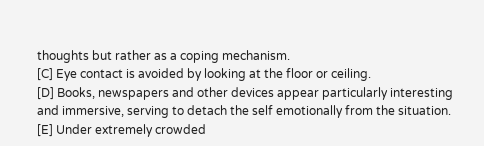thoughts but rather as a coping mechanism.
[C] Eye contact is avoided by looking at the floor or ceiling.
[D] Books, newspapers and other devices appear particularly interesting and immersive, serving to detach the self emotionally from the situation.
[E] Under extremely crowded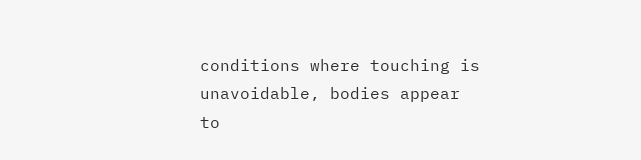conditions where touching is unavoidable, bodies appear to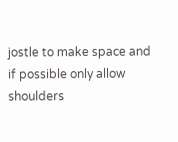jostle to make space and if possible only allow shoulders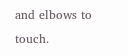and elbows to touch.